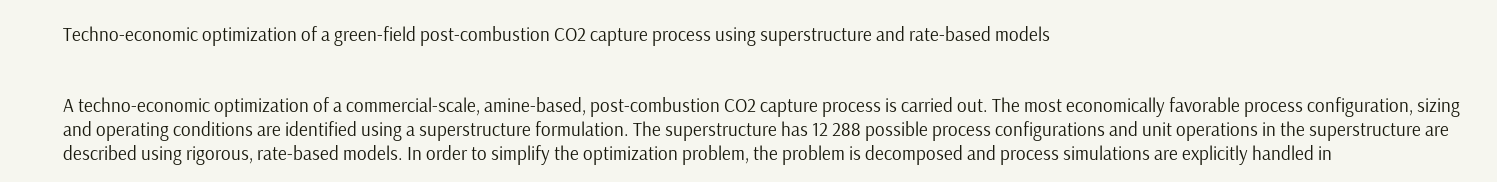Techno-economic optimization of a green-field post-combustion CO2 capture process using superstructure and rate-based models


A techno-economic optimization of a commercial-scale, amine-based, post-combustion CO2 capture process is carried out. The most economically favorable process configuration, sizing and operating conditions are identified using a superstructure formulation. The superstructure has 12 288 possible process configurations and unit operations in the superstructure are described using rigorous, rate-based models. In order to simplify the optimization problem, the problem is decomposed and process simulations are explicitly handled in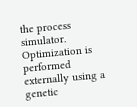the process simulator. Optimization is performed externally using a genetic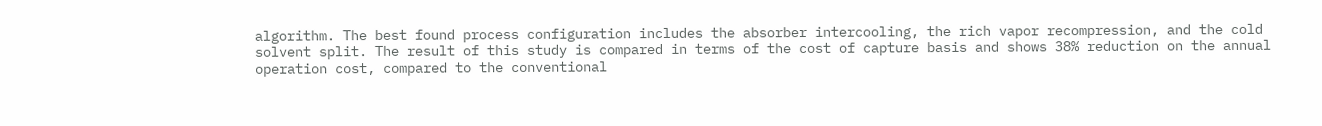algorithm. The best found process configuration includes the absorber intercooling, the rich vapor recompression, and the cold solvent split. The result of this study is compared in terms of the cost of capture basis and shows 38% reduction on the annual operation cost, compared to the conventional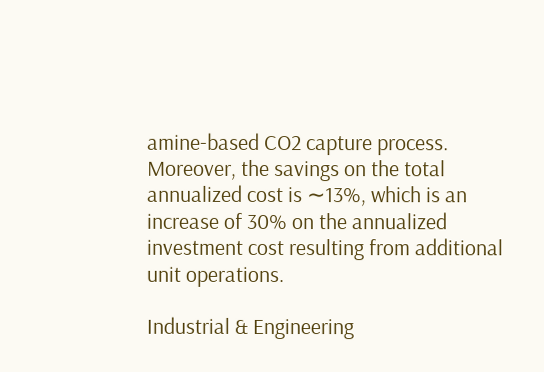amine-based CO2 capture process. Moreover, the savings on the total annualized cost is ∼13%, which is an increase of 30% on the annualized investment cost resulting from additional unit operations.

Industrial & Engineering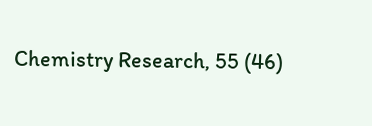Chemistry Research, 55 (46)